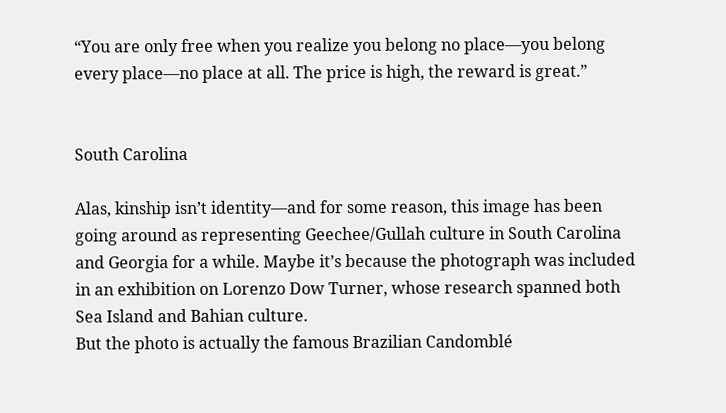“You are only free when you realize you belong no place—you belong every place—no place at all. The price is high, the reward is great.”


South Carolina

Alas, kinship isn’t identity—and for some reason, this image has been going around as representing Geechee/Gullah culture in South Carolina and Georgia for a while. Maybe it’s because the photograph was included in an exhibition on Lorenzo Dow Turner, whose research spanned both Sea Island and Bahian culture.
But the photo is actually the famous Brazilian Candomblé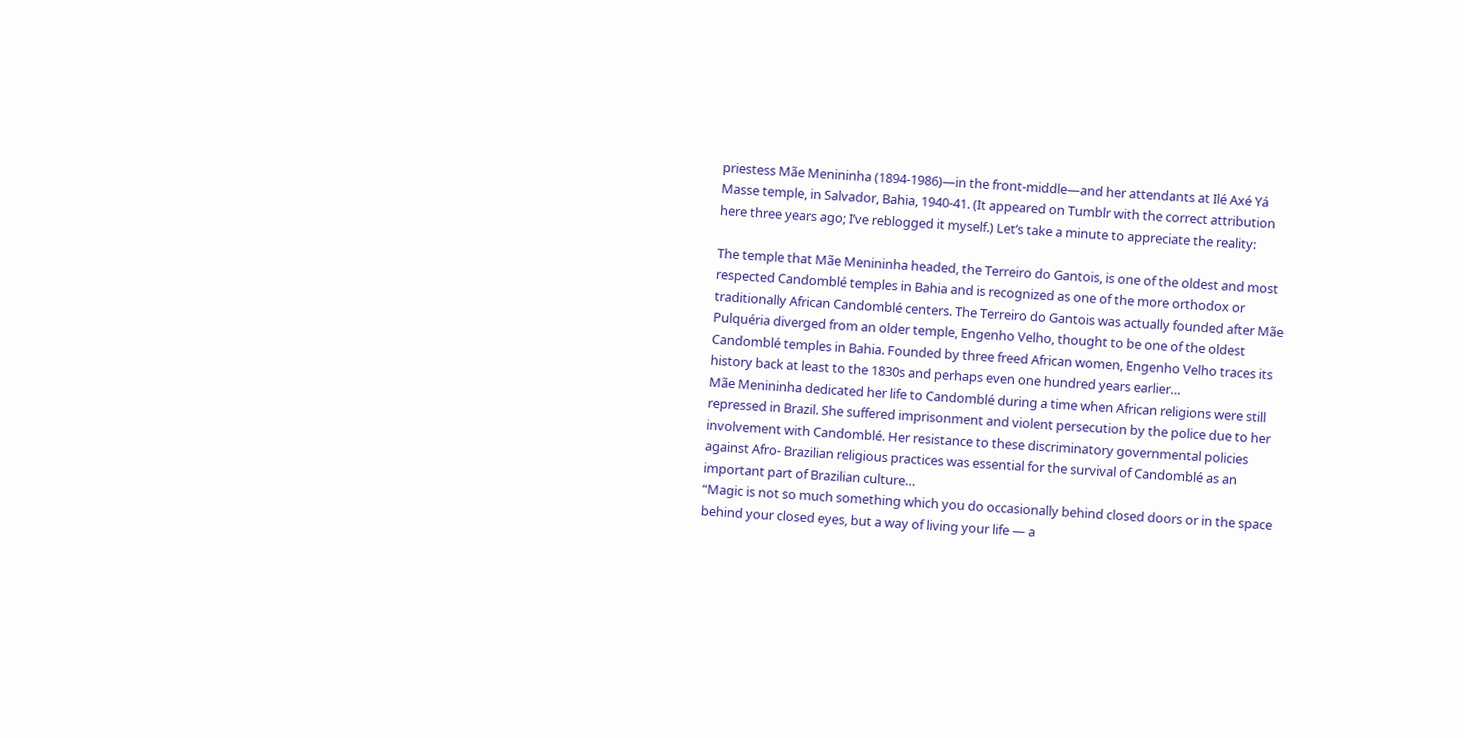priestess Mãe Menininha (1894-1986)—in the front-middle—and her attendants at Ilé Axé Yá Masse temple, in Salvador, Bahia, 1940-41. (It appeared on Tumblr with the correct attribution here three years ago; I’ve reblogged it myself.) Let’s take a minute to appreciate the reality:

The temple that Mãe Menininha headed, the Terreiro do Gantois, is one of the oldest and most respected Candomblé temples in Bahia and is recognized as one of the more orthodox or traditionally African Candomblé centers. The Terreiro do Gantois was actually founded after Mãe Pulquéria diverged from an older temple, Engenho Velho, thought to be one of the oldest Candomblé temples in Bahia. Founded by three freed African women, Engenho Velho traces its history back at least to the 1830s and perhaps even one hundred years earlier…
Mãe Menininha dedicated her life to Candomblé during a time when African religions were still repressed in Brazil. She suffered imprisonment and violent persecution by the police due to her involvement with Candomblé. Her resistance to these discriminatory governmental policies against Afro- Brazilian religious practices was essential for the survival of Candomblé as an important part of Brazilian culture…
“Magic is not so much something which you do occasionally behind closed doors or in the space behind your closed eyes, but a way of living your life — a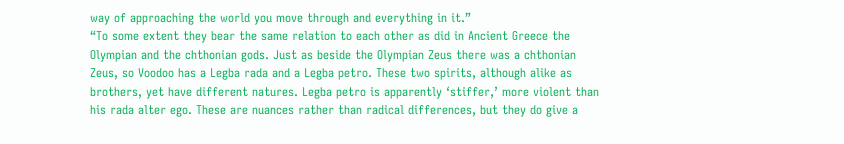way of approaching the world you move through and everything in it.”
“To some extent they bear the same relation to each other as did in Ancient Greece the Olympian and the chthonian gods. Just as beside the Olympian Zeus there was a chthonian Zeus, so Voodoo has a Legba rada and a Legba petro. These two spirits, although alike as brothers, yet have different natures. Legba petro is apparently ‘stiffer,’ more violent than his rada alter ego. These are nuances rather than radical differences, but they do give a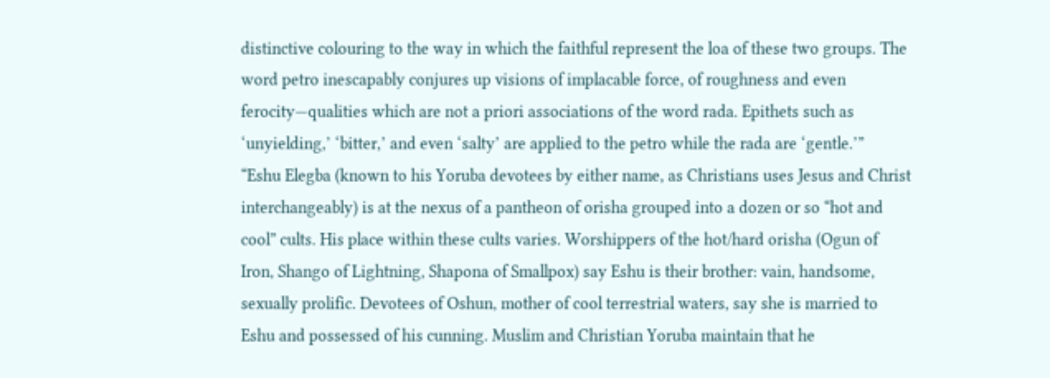distinctive colouring to the way in which the faithful represent the loa of these two groups. The word petro inescapably conjures up visions of implacable force, of roughness and even ferocity—qualities which are not a priori associations of the word rada. Epithets such as ‘unyielding,’ ‘bitter,’ and even ‘salty’ are applied to the petro while the rada are ‘gentle.’”
“Eshu Elegba (known to his Yoruba devotees by either name, as Christians uses Jesus and Christ interchangeably) is at the nexus of a pantheon of orisha grouped into a dozen or so “hot and cool” cults. His place within these cults varies. Worshippers of the hot/hard orisha (Ogun of Iron, Shango of Lightning, Shapona of Smallpox) say Eshu is their brother: vain, handsome, sexually prolific. Devotees of Oshun, mother of cool terrestrial waters, say she is married to Eshu and possessed of his cunning. Muslim and Christian Yoruba maintain that he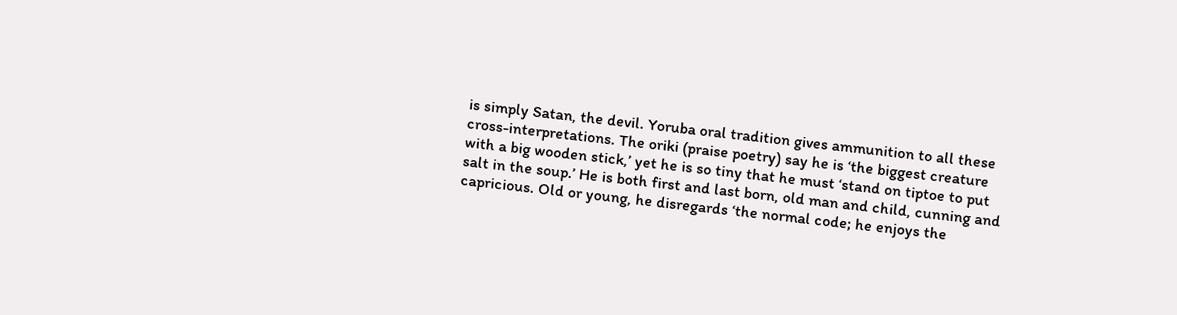is simply Satan, the devil. Yoruba oral tradition gives ammunition to all these cross-interpretations. The oriki (praise poetry) say he is ‘the biggest creature with a big wooden stick,’ yet he is so tiny that he must ‘stand on tiptoe to put salt in the soup.’ He is both first and last born, old man and child, cunning and capricious. Old or young, he disregards ‘the normal code; he enjoys the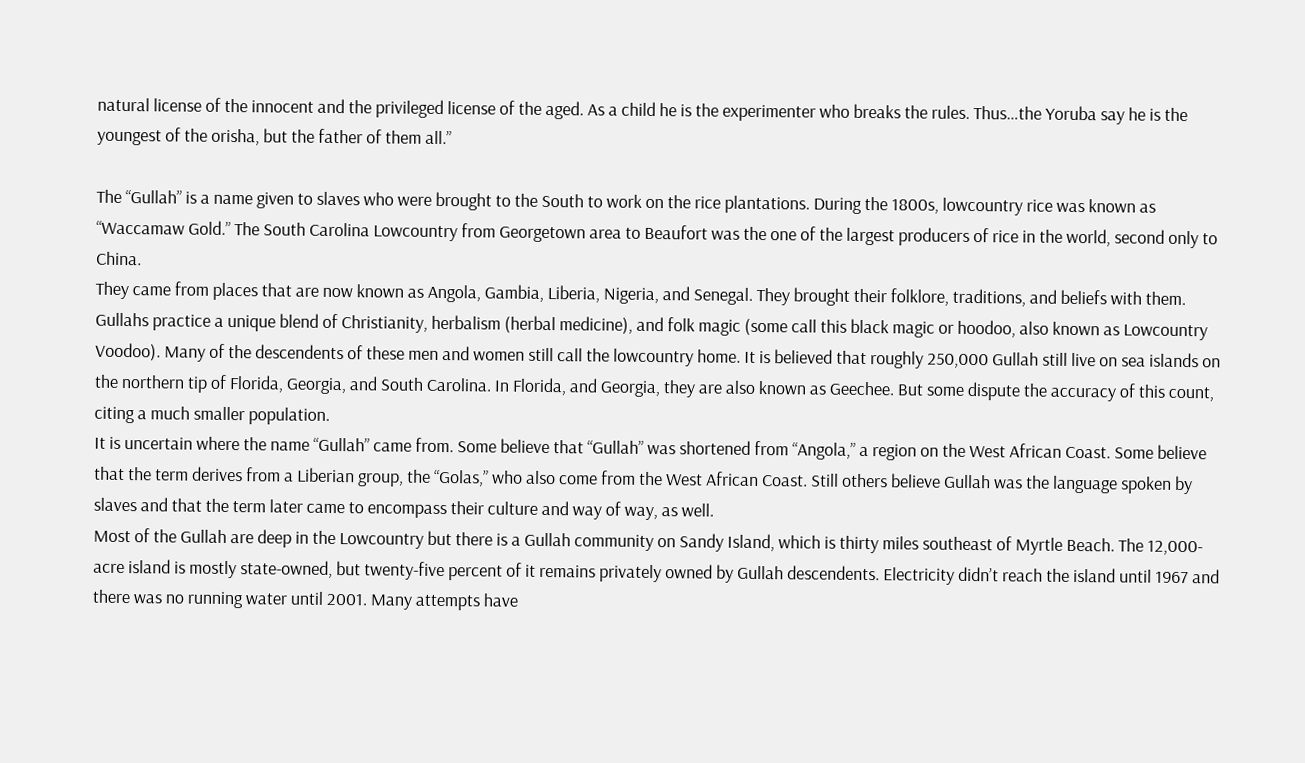natural license of the innocent and the privileged license of the aged. As a child he is the experimenter who breaks the rules. Thus…the Yoruba say he is the youngest of the orisha, but the father of them all.”

The “Gullah” is a name given to slaves who were brought to the South to work on the rice plantations. During the 1800s, lowcountry rice was known as “Waccamaw Gold.” The South Carolina Lowcountry from Georgetown area to Beaufort was the one of the largest producers of rice in the world, second only to China.
They came from places that are now known as Angola, Gambia, Liberia, Nigeria, and Senegal. They brought their folklore, traditions, and beliefs with them. Gullahs practice a unique blend of Christianity, herbalism (herbal medicine), and folk magic (some call this black magic or hoodoo, also known as Lowcountry Voodoo). Many of the descendents of these men and women still call the lowcountry home. It is believed that roughly 250,000 Gullah still live on sea islands on the northern tip of Florida, Georgia, and South Carolina. In Florida, and Georgia, they are also known as Geechee. But some dispute the accuracy of this count, citing a much smaller population.
It is uncertain where the name “Gullah” came from. Some believe that “Gullah” was shortened from “Angola,” a region on the West African Coast. Some believe that the term derives from a Liberian group, the “Golas,” who also come from the West African Coast. Still others believe Gullah was the language spoken by slaves and that the term later came to encompass their culture and way of way, as well.
Most of the Gullah are deep in the Lowcountry but there is a Gullah community on Sandy Island, which is thirty miles southeast of Myrtle Beach. The 12,000-acre island is mostly state-owned, but twenty-five percent of it remains privately owned by Gullah descendents. Electricity didn’t reach the island until 1967 and there was no running water until 2001. Many attempts have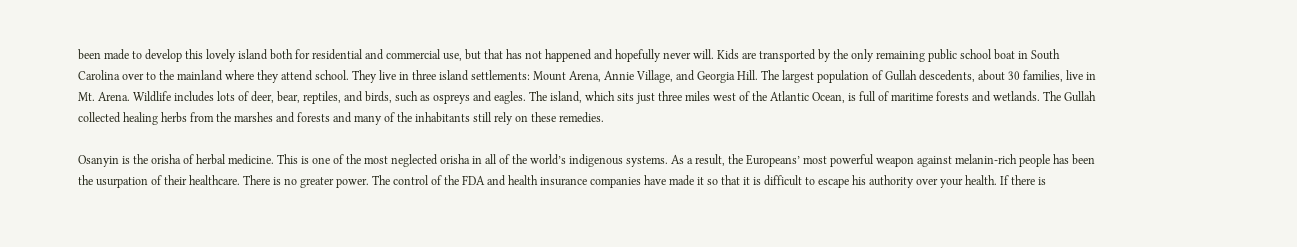been made to develop this lovely island both for residential and commercial use, but that has not happened and hopefully never will. Kids are transported by the only remaining public school boat in South Carolina over to the mainland where they attend school. They live in three island settlements: Mount Arena, Annie Village, and Georgia Hill. The largest population of Gullah descedents, about 30 families, live in Mt. Arena. Wildlife includes lots of deer, bear, reptiles, and birds, such as ospreys and eagles. The island, which sits just three miles west of the Atlantic Ocean, is full of maritime forests and wetlands. The Gullah collected healing herbs from the marshes and forests and many of the inhabitants still rely on these remedies.

Osanyin is the orisha of herbal medicine. This is one of the most neglected orisha in all of the world’s indigenous systems. As a result, the Europeans’ most powerful weapon against melanin-rich people has been the usurpation of their healthcare. There is no greater power. The control of the FDA and health insurance companies have made it so that it is difficult to escape his authority over your health. If there is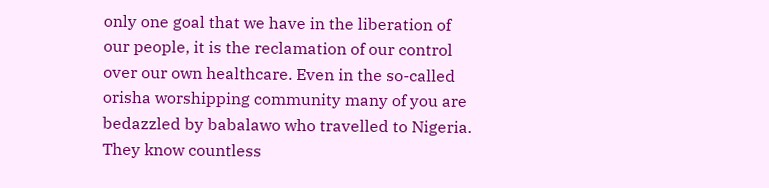only one goal that we have in the liberation of our people, it is the reclamation of our control over our own healthcare. Even in the so-called orisha worshipping community many of you are bedazzled by babalawo who travelled to Nigeria. They know countless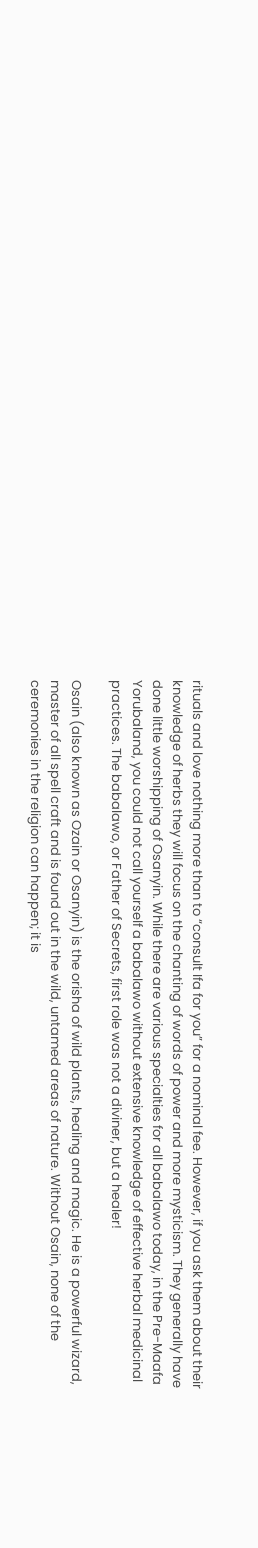rituals and love nothing more than to “consult Ifa for you” for a nominal fee. However, if you ask them about their knowledge of herbs they will focus on the chanting of words of power and more mysticism. They generally have done little worshipping of Osanyin. While there are various specialties for all babalawo today, in the Pre-Maafa Yorubaland, you could not call yourself a babalawo without extensive knowledge of effective herbal medicinal practices. The babalawo, or Father of Secrets, first role was not a diviner, but a healer!

Osain (also known as Ozain or Osanyin) is the orisha of wild plants, healing and magic. He is a powerful wizard, master of all spell craft and is found out in the wild, untamed areas of nature. Without Osain, none of the ceremonies in the religion can happen; it is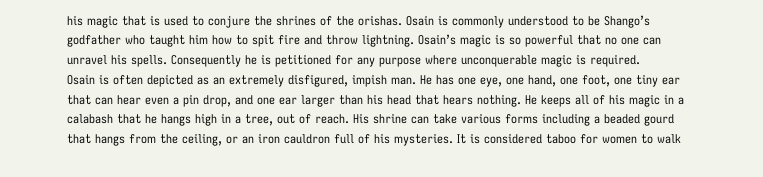his magic that is used to conjure the shrines of the orishas. Osain is commonly understood to be Shango’s godfather who taught him how to spit fire and throw lightning. Osain’s magic is so powerful that no one can unravel his spells. Consequently he is petitioned for any purpose where unconquerable magic is required.
Osain is often depicted as an extremely disfigured, impish man. He has one eye, one hand, one foot, one tiny ear that can hear even a pin drop, and one ear larger than his head that hears nothing. He keeps all of his magic in a calabash that he hangs high in a tree, out of reach. His shrine can take various forms including a beaded gourd that hangs from the ceiling, or an iron cauldron full of his mysteries. It is considered taboo for women to walk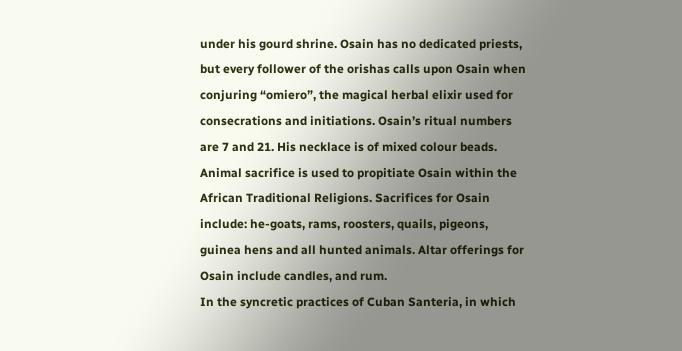under his gourd shrine. Osain has no dedicated priests, but every follower of the orishas calls upon Osain when conjuring “omiero”, the magical herbal elixir used for consecrations and initiations. Osain’s ritual numbers are 7 and 21. His necklace is of mixed colour beads. Animal sacrifice is used to propitiate Osain within the African Traditional Religions. Sacrifices for Osain include: he-goats, rams, roosters, quails, pigeons, guinea hens and all hunted animals. Altar offerings for Osain include candles, and rum.
In the syncretic practices of Cuban Santeria, in which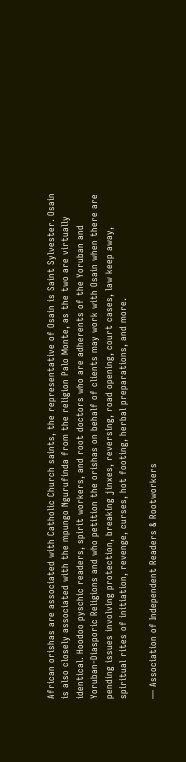African orishas are associated with Catholic Church saints, the representative of Osain is Saint Sylvester. Osain is also closely associated with the mpungo Ngurufinda from the religion Palo Monte, as the two are virtually identical. Hoodoo pyschic readers, spirit workers, and root doctors who are adherents of the Yoruban and Yoruban-Diasporic Religions and who petition the orishas on behalf of clients may work with Osain when there are pending issues involving protection, breaking jinxes, reversing, road opening, court cases, law keep away, spiritual rites of initiation, revenge, curses, hot footing, herbal preparations, and more.

— Association of Independent Readers & Rootworkers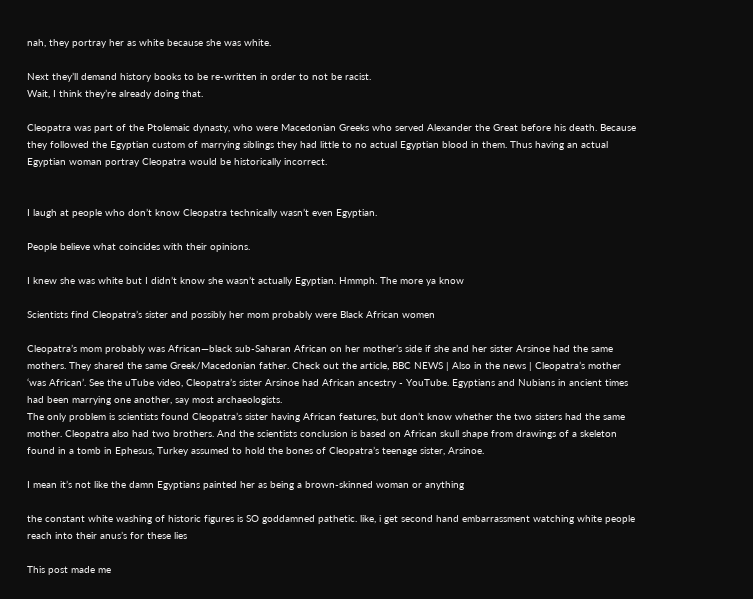nah, they portray her as white because she was white.

Next they’ll demand history books to be re-written in order to not be racist.
Wait, I think they’re already doing that.

Cleopatra was part of the Ptolemaic dynasty, who were Macedonian Greeks who served Alexander the Great before his death. Because they followed the Egyptian custom of marrying siblings they had little to no actual Egyptian blood in them. Thus having an actual Egyptian woman portray Cleopatra would be historically incorrect.


I laugh at people who don’t know Cleopatra technically wasn’t even Egyptian.

People believe what coincides with their opinions.

I knew she was white but I didn’t know she wasn’t actually Egyptian. Hmmph. The more ya know

Scientists find Cleopatra’s sister and possibly her mom probably were Black African women

Cleopatra’s mom probably was African—black sub-Saharan African on her mother’s side if she and her sister Arsinoe had the same mothers. They shared the same Greek/Macedonian father. Check out the article, BBC NEWS | Also in the news | Cleopatra’s mother ‘was African’. See the uTube video, Cleopatra’s sister Arsinoe had African ancestry - YouTube. Egyptians and Nubians in ancient times had been marrying one another, say most archaeologists.
The only problem is scientists found Cleopatra’s sister having African features, but don’t know whether the two sisters had the same mother. Cleopatra also had two brothers. And the scientists conclusion is based on African skull shape from drawings of a skeleton found in a tomb in Ephesus, Turkey assumed to hold the bones of Cleopatra’s teenage sister, Arsinoe.

I mean it’s not like the damn Egyptians painted her as being a brown-skinned woman or anything

the constant white washing of historic figures is SO goddamned pathetic. like, i get second hand embarrassment watching white people reach into their anus’s for these lies

This post made me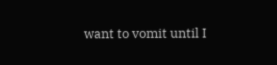want to vomit until I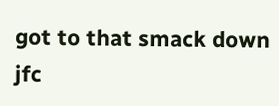got to that smack down jfc